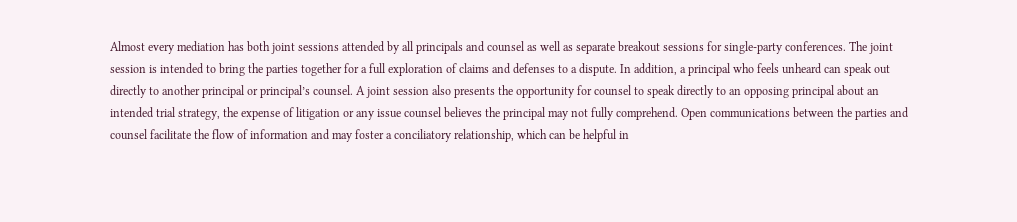Almost every mediation has both joint sessions attended by all principals and counsel as well as separate breakout sessions for single-party conferences. The joint session is intended to bring the parties together for a full exploration of claims and defenses to a dispute. In addition, a principal who feels unheard can speak out directly to another principal or principal’s counsel. A joint session also presents the opportunity for counsel to speak directly to an opposing principal about an intended trial strategy, the expense of litigation or any issue counsel believes the principal may not fully comprehend. Open communications between the parties and counsel facilitate the flow of information and may foster a conciliatory relationship, which can be helpful in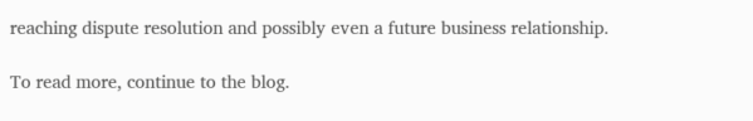reaching dispute resolution and possibly even a future business relationship.

To read more, continue to the blog.